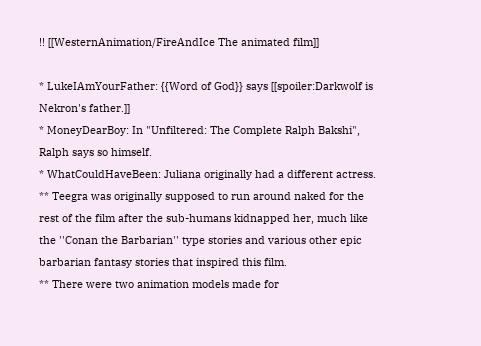!! [[WesternAnimation/FireAndIce The animated film]]

* LukeIAmYourFather: {{Word of God}} says [[spoiler:Darkwolf is Nekron's father.]]
* MoneyDearBoy: In "Unfiltered: The Complete Ralph Bakshi", Ralph says so himself.
* WhatCouldHaveBeen: Juliana originally had a different actress.
** Teegra was originally supposed to run around naked for the rest of the film after the sub-humans kidnapped her, much like the ''Conan the Barbarian'' type stories and various other epic barbarian fantasy stories that inspired this film.
** There were two animation models made for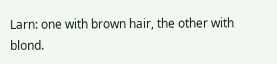Larn: one with brown hair, the other with blond.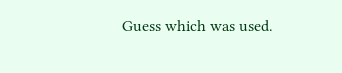Guess which was used.